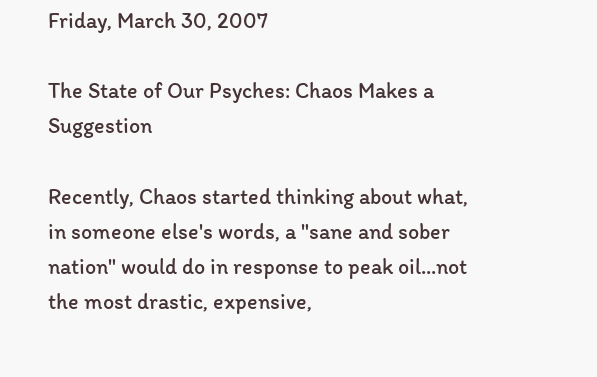Friday, March 30, 2007

The State of Our Psyches: Chaos Makes a Suggestion

Recently, Chaos started thinking about what, in someone else's words, a "sane and sober nation" would do in response to peak oil...not the most drastic, expensive,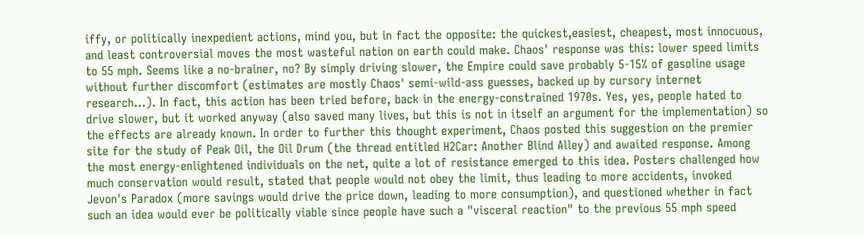iffy, or politically inexpedient actions, mind you, but in fact the opposite: the quickest,easiest, cheapest, most innocuous, and least controversial moves the most wasteful nation on earth could make. Chaos' response was this: lower speed limits to 55 mph. Seems like a no-brainer, no? By simply driving slower, the Empire could save probably 5-15% of gasoline usage without further discomfort (estimates are mostly Chaos' semi-wild-ass guesses, backed up by cursory internet research...). In fact, this action has been tried before, back in the energy-constrained 1970s. Yes, yes, people hated to drive slower, but it worked anyway (also saved many lives, but this is not in itself an argument for the implementation) so the effects are already known. In order to further this thought experiment, Chaos posted this suggestion on the premier site for the study of Peak Oil, the Oil Drum (the thread entitled H2Car: Another Blind Alley) and awaited response. Among the most energy-enlightened individuals on the net, quite a lot of resistance emerged to this idea. Posters challenged how much conservation would result, stated that people would not obey the limit, thus leading to more accidents, invoked Jevon's Paradox (more savings would drive the price down, leading to more consumption), and questioned whether in fact such an idea would ever be politically viable since people have such a "visceral reaction" to the previous 55 mph speed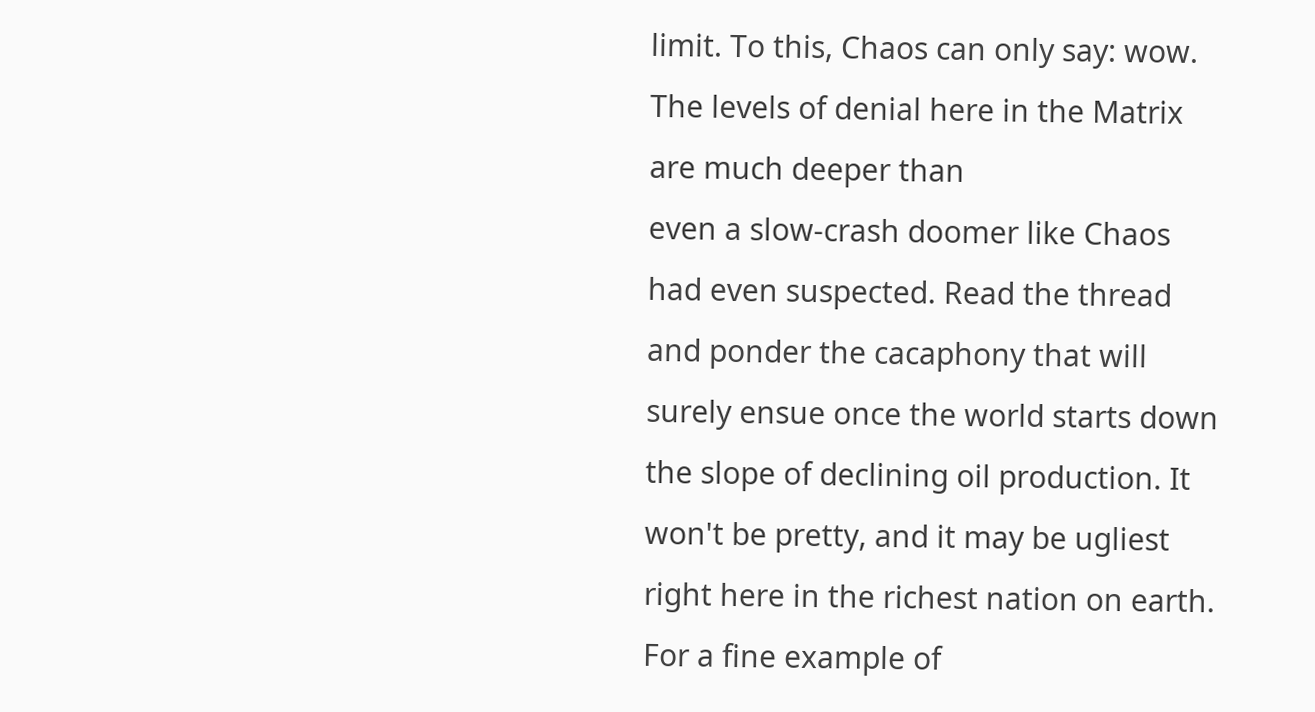limit. To this, Chaos can only say: wow. The levels of denial here in the Matrix are much deeper than
even a slow-crash doomer like Chaos had even suspected. Read the thread and ponder the cacaphony that will surely ensue once the world starts down the slope of declining oil production. It won't be pretty, and it may be ugliest right here in the richest nation on earth. For a fine example of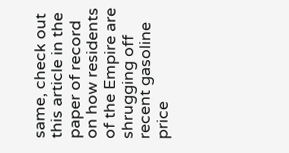same, check out this article in the paper of record on how residents of the Empire are shrugging off recent gasoline price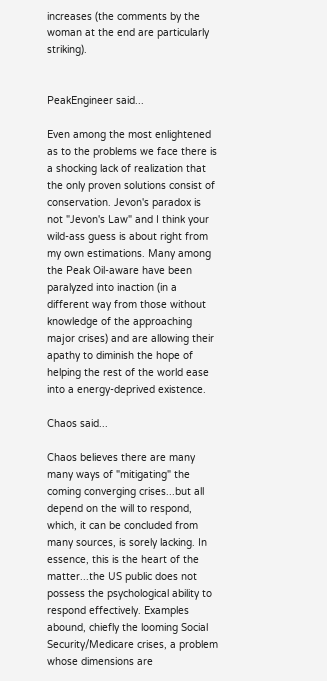increases (the comments by the woman at the end are particularly striking).


PeakEngineer said...

Even among the most enlightened as to the problems we face there is a shocking lack of realization that the only proven solutions consist of conservation. Jevon's paradox is not "Jevon's Law" and I think your wild-ass guess is about right from my own estimations. Many among the Peak Oil-aware have been paralyzed into inaction (in a different way from those without knowledge of the approaching major crises) and are allowing their apathy to diminish the hope of helping the rest of the world ease into a energy-deprived existence.

Chaos said...

Chaos believes there are many many ways of "mitigating" the coming converging crises...but all depend on the will to respond, which, it can be concluded from many sources, is sorely lacking. In essence, this is the heart of the matter...the US public does not possess the psychological ability to respond effectively. Examples abound, chiefly the looming Social Security/Medicare crises, a problem whose dimensions are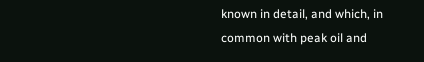known in detail, and which, in common with peak oil and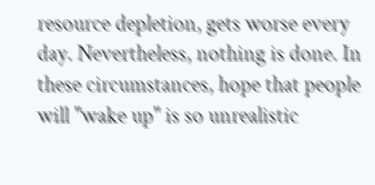resource depletion, gets worse every day. Nevertheless, nothing is done. In these circumstances, hope that people will "wake up" is so unrealistic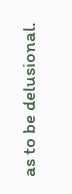as to be delusional.